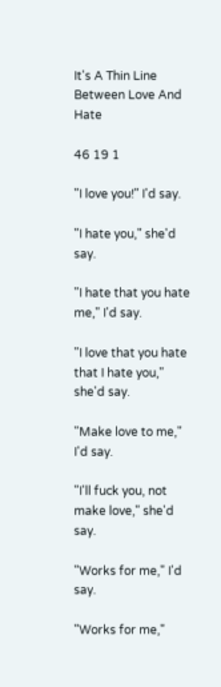It's A Thin Line Between Love And Hate

46 19 1

"I love you!" I'd say.

"I hate you," she'd say.

"I hate that you hate me," I'd say.

"I love that you hate that I hate you," she'd say.

"Make love to me," I'd say.

"I'll fuck you, not make love," she'd say.

"Works for me," I'd say.

"Works for me,"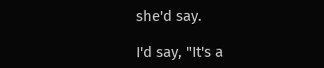she'd say.

I'd say, "It's a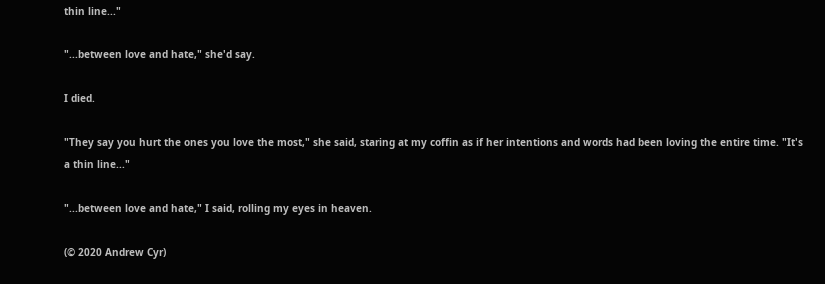thin line..."

"...between love and hate," she'd say.

I died.

"They say you hurt the ones you love the most," she said, staring at my coffin as if her intentions and words had been loving the entire time. "It's a thin line..."

"...between love and hate," I said, rolling my eyes in heaven.

(© 2020 Andrew Cyr)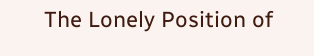The Lonely Position of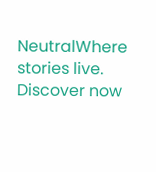NeutralWhere stories live. Discover now